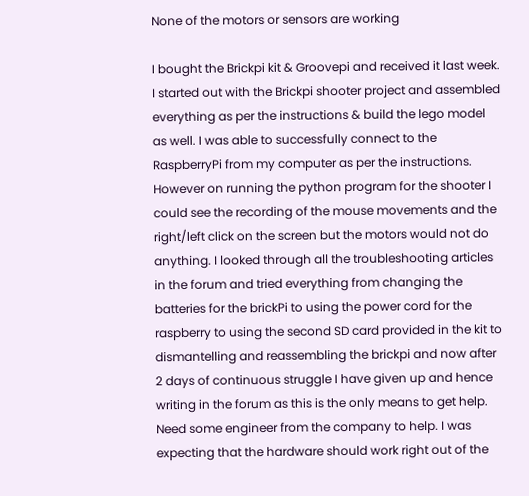None of the motors or sensors are working

I bought the Brickpi kit & Groovepi and received it last week. I started out with the Brickpi shooter project and assembled everything as per the instructions & build the lego model as well. I was able to successfully connect to the RaspberryPi from my computer as per the instructions. However on running the python program for the shooter I could see the recording of the mouse movements and the right/left click on the screen but the motors would not do anything. I looked through all the troubleshooting articles in the forum and tried everything from changing the batteries for the brickPi to using the power cord for the raspberry to using the second SD card provided in the kit to dismantelling and reassembling the brickpi and now after 2 days of continuous struggle I have given up and hence writing in the forum as this is the only means to get help. Need some engineer from the company to help. I was expecting that the hardware should work right out of the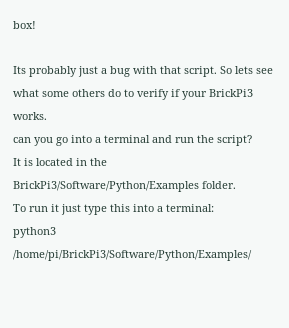box!

Its probably just a bug with that script. So lets see what some others do to verify if your BrickPi3 works.
can you go into a terminal and run the script?
It is located in the BrickPi3/Software/Python/Examples folder.
To run it just type this into a terminal:
python3 /home/pi/BrickPi3/Software/Python/Examples/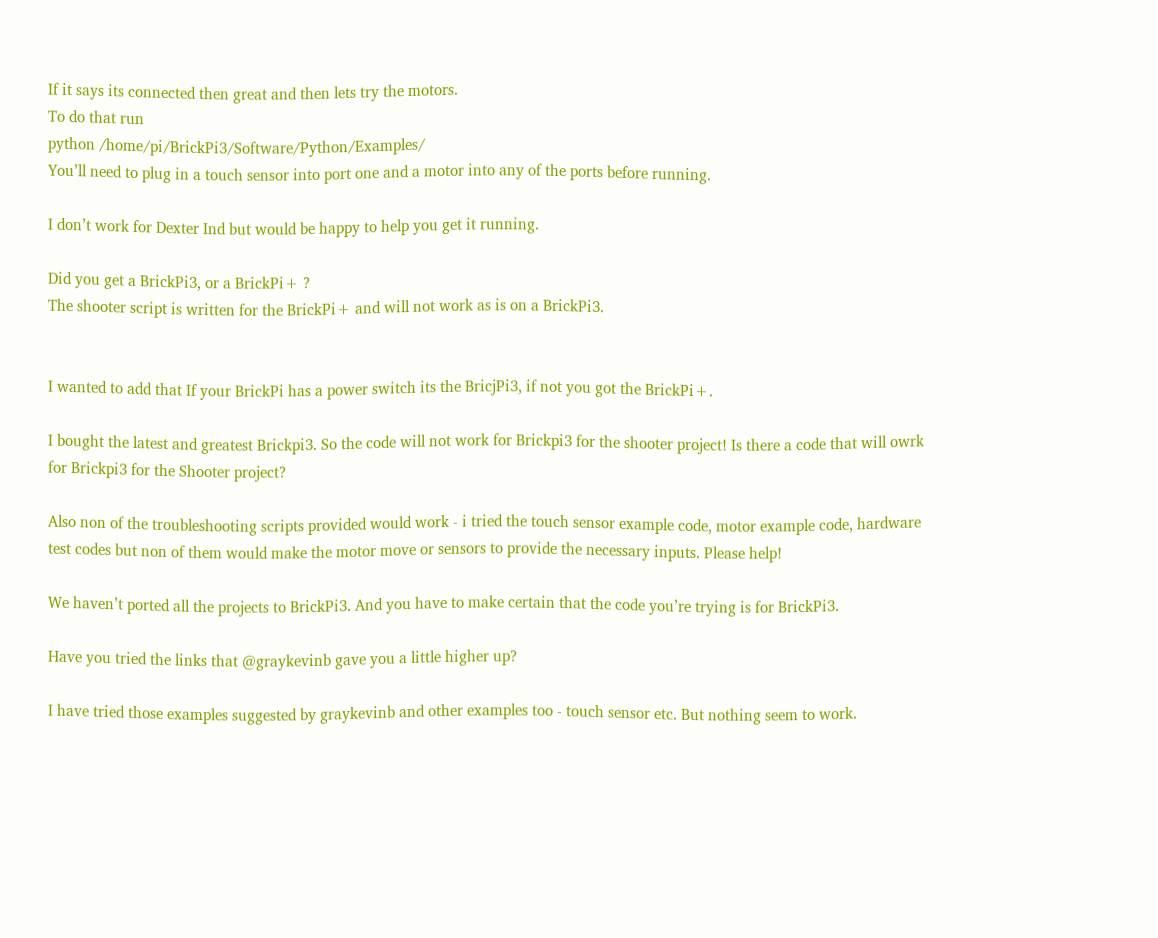If it says its connected then great and then lets try the motors.
To do that run
python /home/pi/BrickPi3/Software/Python/Examples/
You’ll need to plug in a touch sensor into port one and a motor into any of the ports before running.

I don’t work for Dexter Ind but would be happy to help you get it running.

Did you get a BrickPi3, or a BrickPi+ ?
The shooter script is written for the BrickPi+ and will not work as is on a BrickPi3.


I wanted to add that If your BrickPi has a power switch its the BricjPi3, if not you got the BrickPi+.

I bought the latest and greatest Brickpi3. So the code will not work for Brickpi3 for the shooter project! Is there a code that will owrk for Brickpi3 for the Shooter project?

Also non of the troubleshooting scripts provided would work - i tried the touch sensor example code, motor example code, hardware test codes but non of them would make the motor move or sensors to provide the necessary inputs. Please help!

We haven’t ported all the projects to BrickPi3. And you have to make certain that the code you’re trying is for BrickPi3.

Have you tried the links that @graykevinb gave you a little higher up?

I have tried those examples suggested by graykevinb and other examples too - touch sensor etc. But nothing seem to work.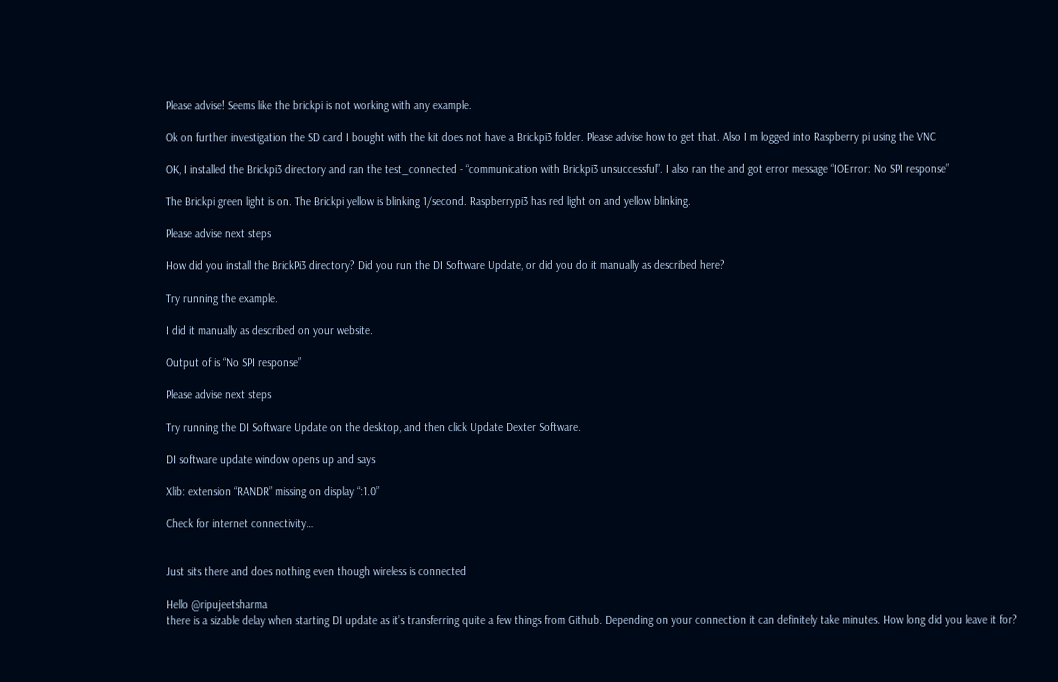Please advise! Seems like the brickpi is not working with any example.

Ok on further investigation the SD card I bought with the kit does not have a Brickpi3 folder. Please advise how to get that. Also I m logged into Raspberry pi using the VNC

OK, I installed the Brickpi3 directory and ran the test_connected - “communication with Brickpi3 unsuccessful”. I also ran the and got error message “IOError: No SPI response”

The Brickpi green light is on. The Brickpi yellow is blinking 1/second. Raspberrypi3 has red light on and yellow blinking.

Please advise next steps

How did you install the BrickPi3 directory? Did you run the DI Software Update, or did you do it manually as described here?

Try running the example.

I did it manually as described on your website.

Output of is “No SPI response”

Please advise next steps

Try running the DI Software Update on the desktop, and then click Update Dexter Software.

DI software update window opens up and says

Xlib: extension “RANDR” missing on display “:1.0”

Check for internet connectivity…


Just sits there and does nothing even though wireless is connected

Hello @ripujeetsharma
there is a sizable delay when starting DI update as it’s transferring quite a few things from Github. Depending on your connection it can definitely take minutes. How long did you leave it for?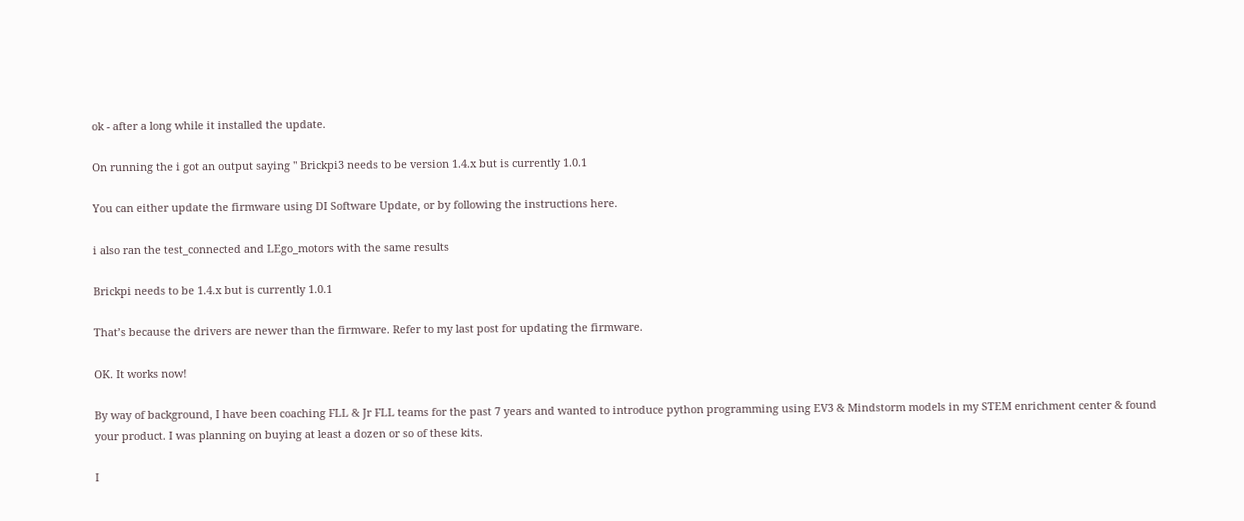ok - after a long while it installed the update.

On running the i got an output saying " Brickpi3 needs to be version 1.4.x but is currently 1.0.1

You can either update the firmware using DI Software Update, or by following the instructions here.

i also ran the test_connected and LEgo_motors with the same results

Brickpi needs to be 1.4.x but is currently 1.0.1

That’s because the drivers are newer than the firmware. Refer to my last post for updating the firmware.

OK. It works now!

By way of background, I have been coaching FLL & Jr FLL teams for the past 7 years and wanted to introduce python programming using EV3 & Mindstorm models in my STEM enrichment center & found your product. I was planning on buying at least a dozen or so of these kits.

I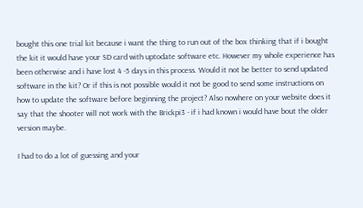bought this one trial kit because i want the thing to run out of the box thinking that if i bought the kit it would have your SD card with uptodate software etc. However my whole experience has been otherwise and i have lost 4 -5 days in this process. Would it not be better to send updated software in the kit? Or if this is not possible would it not be good to send some instructions on how to update the software before beginning the project? Also nowhere on your website does it say that the shooter will not work with the Brickpi3 - if i had known i would have bout the older version maybe.

I had to do a lot of guessing and your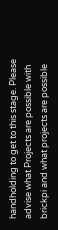handholding to get to this stage. Please advise what Projects are possible with brickpi and what projects are possible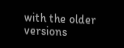with the older versions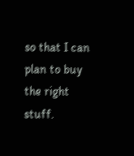so that I can plan to buy the right stuff.